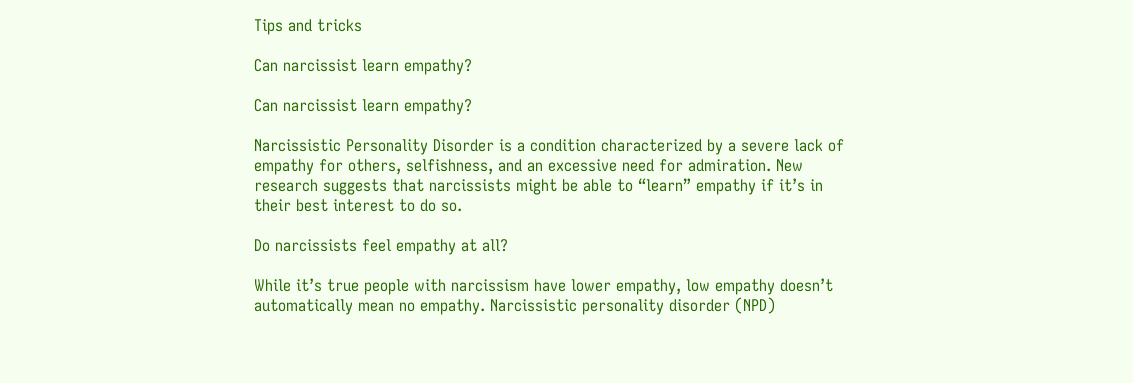Tips and tricks

Can narcissist learn empathy?

Can narcissist learn empathy?

Narcissistic Personality Disorder is a condition characterized by a severe lack of empathy for others, selfishness, and an excessive need for admiration. New research suggests that narcissists might be able to “learn” empathy if it’s in their best interest to do so.

Do narcissists feel empathy at all?

While it’s true people with narcissism have lower empathy, low empathy doesn’t automatically mean no empathy. Narcissistic personality disorder (NPD)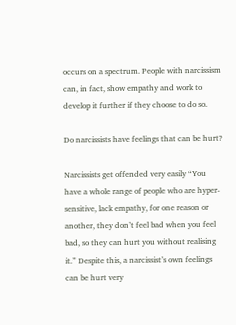occurs on a spectrum. People with narcissism can, in fact, show empathy and work to develop it further if they choose to do so.

Do narcissists have feelings that can be hurt?

Narcissists get offended very easily “You have a whole range of people who are hyper-sensitive, lack empathy, for one reason or another, they don’t feel bad when you feel bad, so they can hurt you without realising it.” Despite this, a narcissist’s own feelings can be hurt very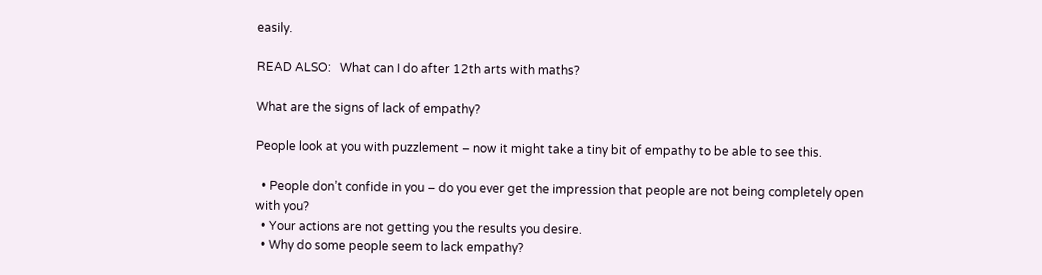easily.

READ ALSO:   What can I do after 12th arts with maths?

What are the signs of lack of empathy?

People look at you with puzzlement – now it might take a tiny bit of empathy to be able to see this.

  • People don’t confide in you – do you ever get the impression that people are not being completely open with you?
  • Your actions are not getting you the results you desire.
  • Why do some people seem to lack empathy?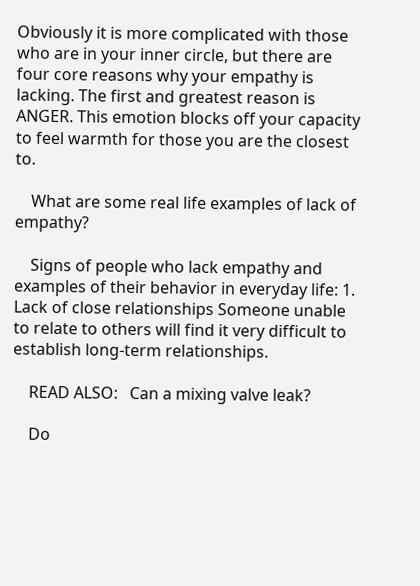Obviously it is more complicated with those who are in your inner circle, but there are four core reasons why your empathy is lacking. The first and greatest reason is ANGER. This emotion blocks off your capacity to feel warmth for those you are the closest to.

    What are some real life examples of lack of empathy?

    Signs of people who lack empathy and examples of their behavior in everyday life: 1. Lack of close relationships Someone unable to relate to others will find it very difficult to establish long-term relationships.

    READ ALSO:   Can a mixing valve leak?

    Do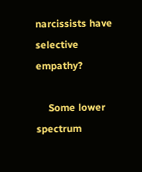narcissists have selective empathy?

    Some lower spectrum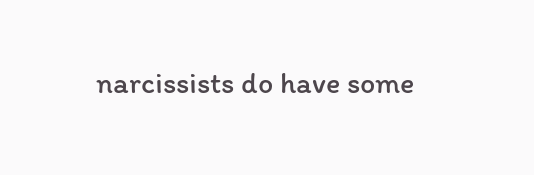narcissists do have some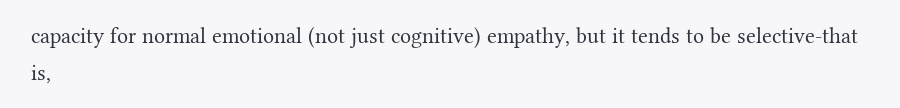capacity for normal emotional (not just cognitive) empathy, but it tends to be selective-that is,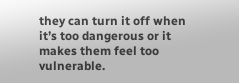they can turn it off when it’s too dangerous or it makes them feel too vulnerable.